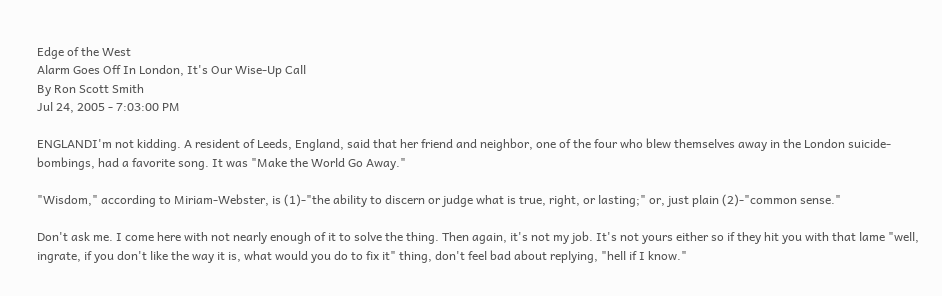Edge of the West
Alarm Goes Off In London, It's Our Wise-Up Call
By Ron Scott Smith
Jul 24, 2005 - 7:03:00 PM

ENGLANDI'm not kidding. A resident of Leeds, England, said that her friend and neighbor, one of the four who blew themselves away in the London suicide-bombings, had a favorite song. It was "Make the World Go Away."

"Wisdom," according to Miriam-Webster, is (1)-"the ability to discern or judge what is true, right, or lasting;" or, just plain (2)-"common sense."

Don't ask me. I come here with not nearly enough of it to solve the thing. Then again, it's not my job. It's not yours either so if they hit you with that lame "well, ingrate, if you don't like the way it is, what would you do to fix it" thing, don't feel bad about replying, "hell if I know."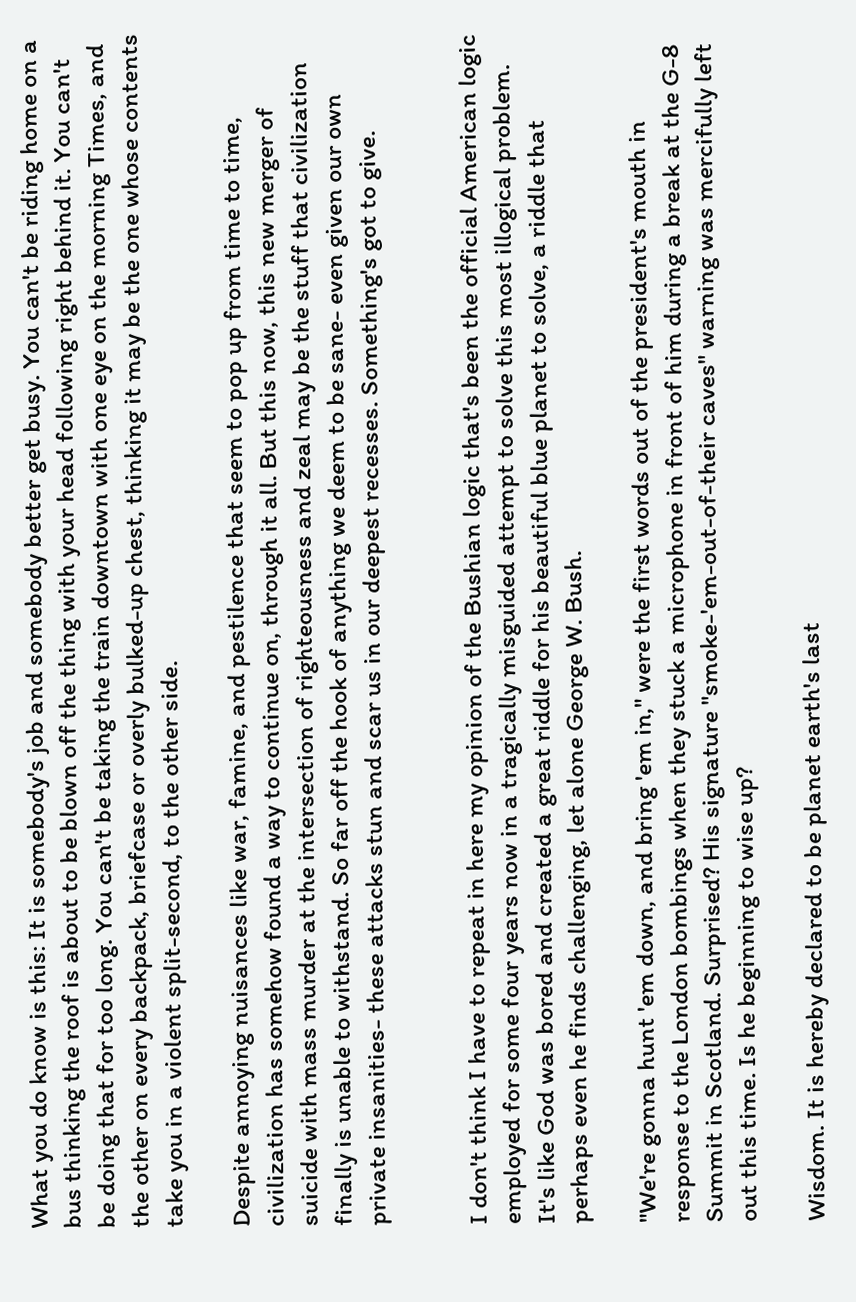What you do know is this: It is somebody's job and somebody better get busy. You can't be riding home on a bus thinking the roof is about to be blown off the thing with your head following right behind it. You can't be doing that for too long. You can't be taking the train downtown with one eye on the morning Times, and the other on every backpack, briefcase or overly bulked-up chest, thinking it may be the one whose contents take you in a violent split-second, to the other side.

Despite annoying nuisances like war, famine, and pestilence that seem to pop up from time to time, civilization has somehow found a way to continue on, through it all. But this now, this new merger of suicide with mass murder at the intersection of righteousness and zeal may be the stuff that civilization finally is unable to withstand. So far off the hook of anything we deem to be sane- even given our own private insanities- these attacks stun and scar us in our deepest recesses. Something's got to give.


I don't think I have to repeat in here my opinion of the Bushian logic that's been the official American logic employed for some four years now in a tragically misguided attempt to solve this most illogical problem. It's like God was bored and created a great riddle for his beautiful blue planet to solve, a riddle that perhaps even he finds challenging, let alone George W. Bush.

"We're gonna hunt 'em down, and bring 'em in," were the first words out of the president's mouth in response to the London bombings when they stuck a microphone in front of him during a break at the G-8 Summit in Scotland. Surprised? His signature "smoke-'em-out-of-their caves" warning was mercifully left out this time. Is he beginning to wise up?

Wisdom. It is hereby declared to be planet earth's last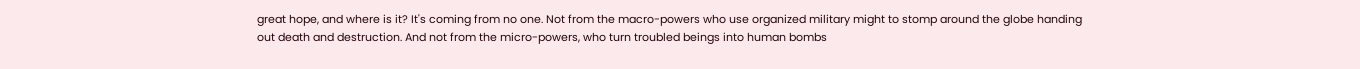great hope, and where is it? It's coming from no one. Not from the macro-powers who use organized military might to stomp around the globe handing out death and destruction. And not from the micro-powers, who turn troubled beings into human bombs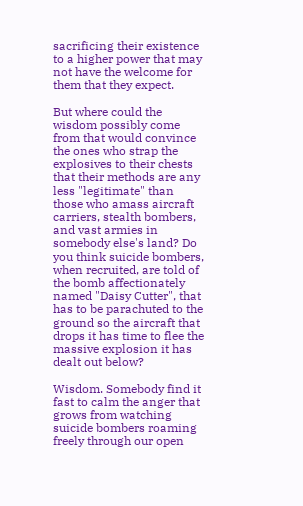sacrificing their existence to a higher power that may not have the welcome for them that they expect.

But where could the wisdom possibly come from that would convince the ones who strap the explosives to their chests that their methods are any less "legitimate" than those who amass aircraft carriers, stealth bombers, and vast armies in somebody else's land? Do you think suicide bombers, when recruited, are told of the bomb affectionately named "Daisy Cutter", that has to be parachuted to the ground so the aircraft that drops it has time to flee the massive explosion it has dealt out below?

Wisdom. Somebody find it fast to calm the anger that grows from watching suicide bombers roaming freely through our open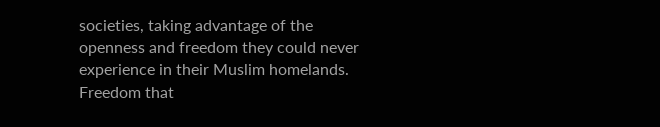societies, taking advantage of the openness and freedom they could never experience in their Muslim homelands. Freedom that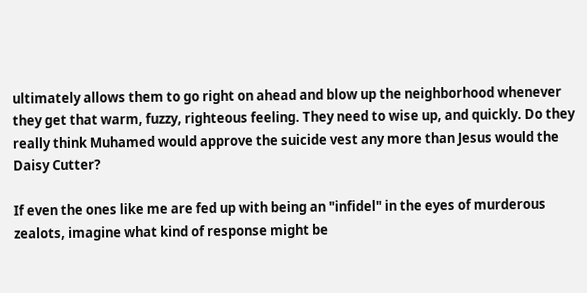ultimately allows them to go right on ahead and blow up the neighborhood whenever they get that warm, fuzzy, righteous feeling. They need to wise up, and quickly. Do they really think Muhamed would approve the suicide vest any more than Jesus would the Daisy Cutter?

If even the ones like me are fed up with being an "infidel" in the eyes of murderous zealots, imagine what kind of response might be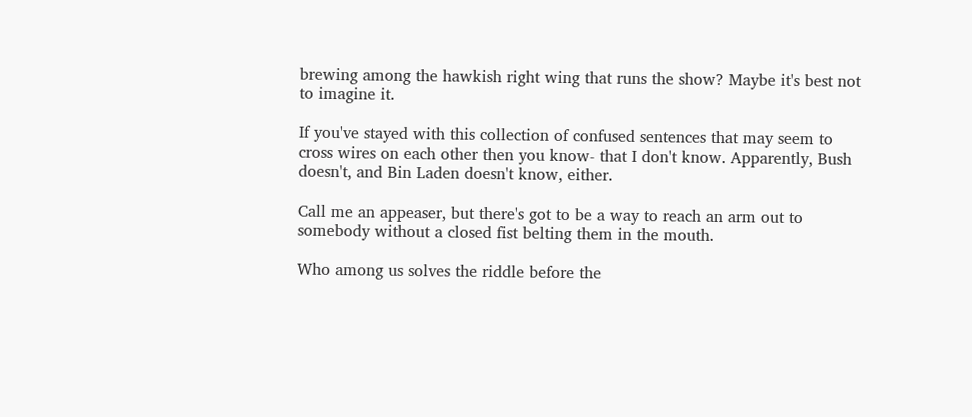brewing among the hawkish right wing that runs the show? Maybe it's best not to imagine it.

If you've stayed with this collection of confused sentences that may seem to cross wires on each other then you know- that I don't know. Apparently, Bush doesn't, and Bin Laden doesn't know, either.

Call me an appeaser, but there's got to be a way to reach an arm out to somebody without a closed fist belting them in the mouth.

Who among us solves the riddle before the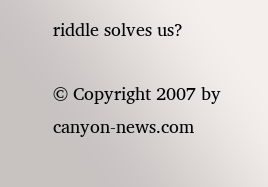riddle solves us?

© Copyright 2007 by canyon-news.com